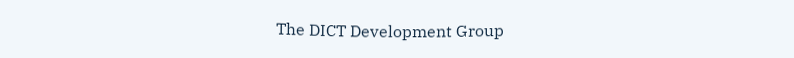The DICT Development Group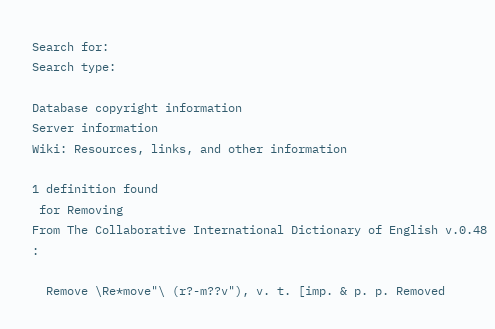Search for:
Search type:

Database copyright information
Server information
Wiki: Resources, links, and other information

1 definition found
 for Removing
From The Collaborative International Dictionary of English v.0.48 :

  Remove \Re*move"\ (r?-m??v"), v. t. [imp. & p. p. Removed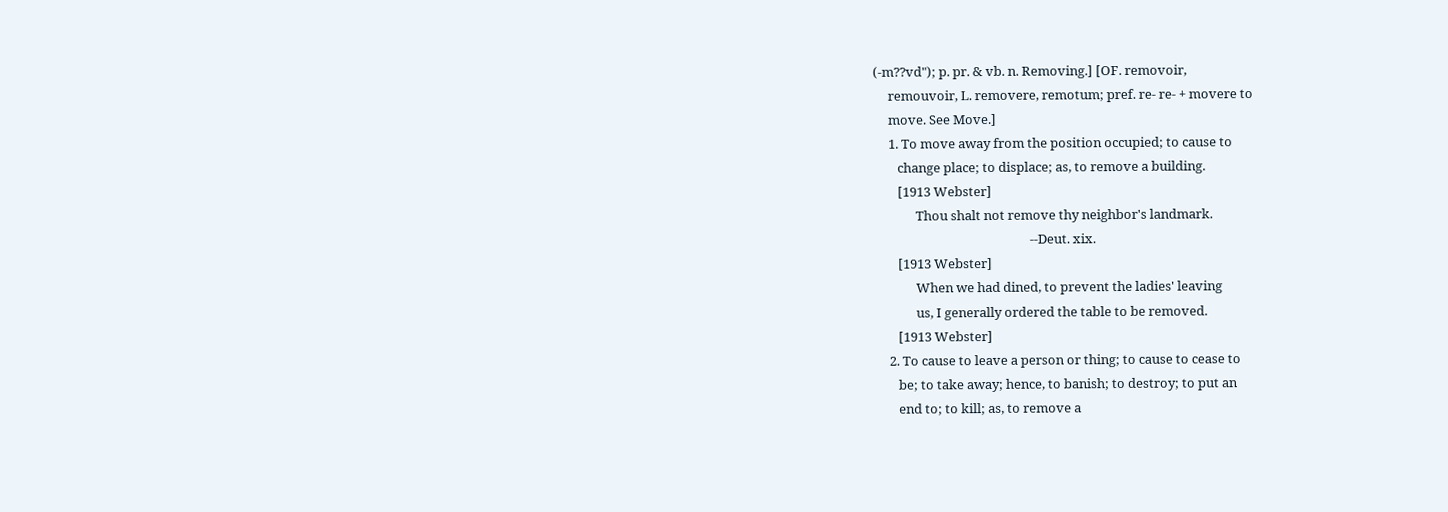(-m??vd"); p. pr. & vb. n. Removing.] [OF. removoir,
     remouvoir, L. removere, remotum; pref. re- re- + movere to
     move. See Move.]
     1. To move away from the position occupied; to cause to
        change place; to displace; as, to remove a building.
        [1913 Webster]
              Thou shalt not remove thy neighbor's landmark.
                                                    --Deut. xix.
        [1913 Webster]
              When we had dined, to prevent the ladies' leaving
              us, I generally ordered the table to be removed.
        [1913 Webster]
     2. To cause to leave a person or thing; to cause to cease to
        be; to take away; hence, to banish; to destroy; to put an
        end to; to kill; as, to remove a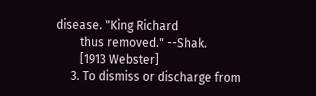disease. "King Richard
        thus removed." --Shak.
        [1913 Webster]
     3. To dismiss or discharge from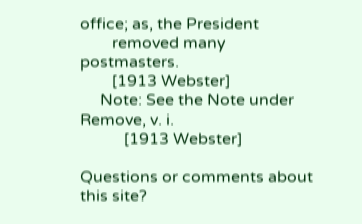office; as, the President
        removed many postmasters.
        [1913 Webster]
     Note: See the Note under Remove, v. i.
           [1913 Webster]

Questions or comments about this site?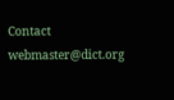Contact webmaster@dict.org